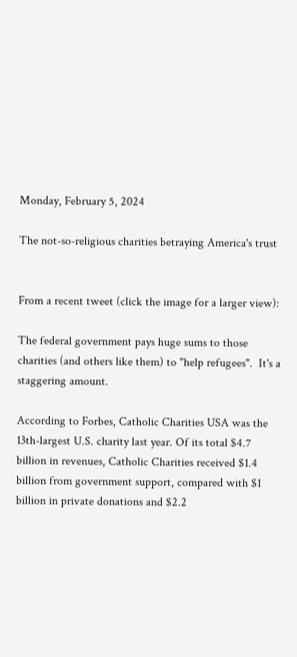Monday, February 5, 2024

The not-so-religious charities betraying America's trust


From a recent tweet (click the image for a larger view):

The federal government pays huge sums to those charities (and others like them) to "help refugees".  It's a staggering amount.

According to Forbes, Catholic Charities USA was the 13th-largest U.S. charity last year. Of its total $4.7 billion in revenues, Catholic Charities received $1.4 billion from government support, compared with $1 billion in private donations and $2.2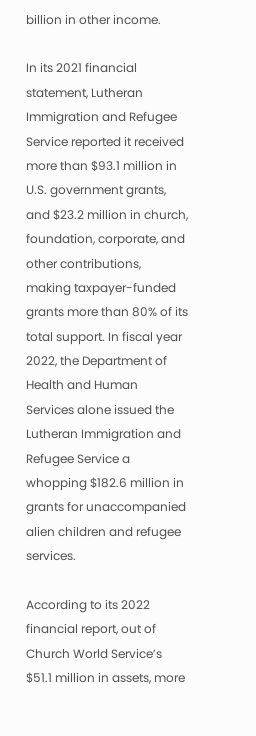billion in other income.

In its 2021 financial statement, Lutheran Immigration and Refugee Service reported it received more than $93.1 million in U.S. government grants, and $23.2 million in church, foundation, corporate, and other contributions, making taxpayer-funded grants more than 80% of its total support. In fiscal year 2022, the Department of Health and Human Services alone issued the Lutheran Immigration and Refugee Service a whopping $182.6 million in grants for unaccompanied alien children and refugee services.

According to its 2022 financial report, out of Church World Service’s $51.1 million in assets, more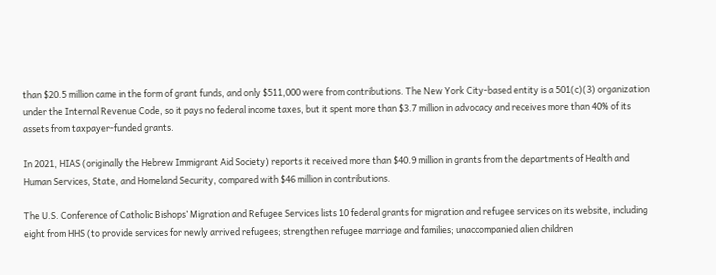than $20.5 million came in the form of grant funds, and only $511,000 were from contributions. The New York City-based entity is a 501(c)(3) organization under the Internal Revenue Code, so it pays no federal income taxes, but it spent more than $3.7 million in advocacy and receives more than 40% of its assets from taxpayer-funded grants.

In 2021, HIAS (originally the Hebrew Immigrant Aid Society) reports it received more than $40.9 million in grants from the departments of Health and Human Services, State, and Homeland Security, compared with $46 million in contributions.

The U.S. Conference of Catholic Bishops’ Migration and Refugee Services lists 10 federal grants for migration and refugee services on its website, including eight from HHS (to provide services for newly arrived refugees; strengthen refugee marriage and families; unaccompanied alien children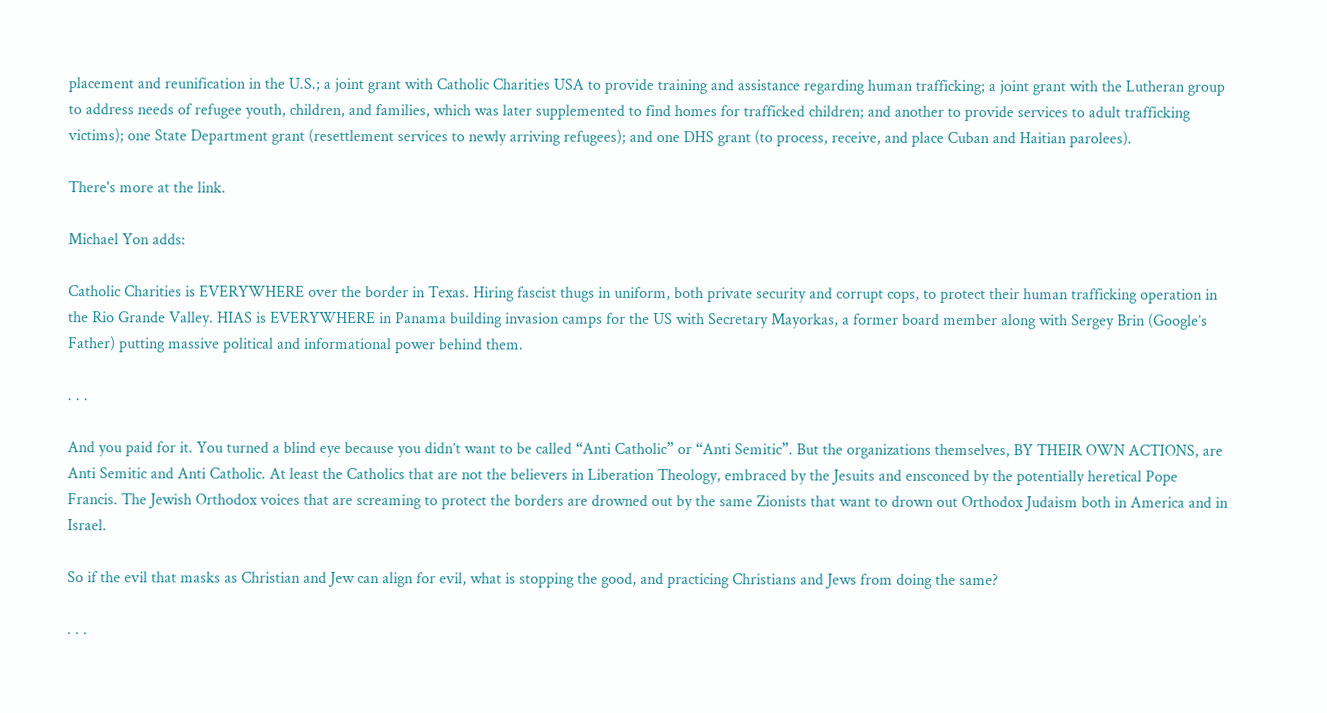placement and reunification in the U.S.; a joint grant with Catholic Charities USA to provide training and assistance regarding human trafficking; a joint grant with the Lutheran group to address needs of refugee youth, children, and families, which was later supplemented to find homes for trafficked children; and another to provide services to adult trafficking victims); one State Department grant (resettlement services to newly arriving refugees); and one DHS grant (to process, receive, and place Cuban and Haitian parolees).

There's more at the link.

Michael Yon adds:

Catholic Charities is EVERYWHERE over the border in Texas. Hiring fascist thugs in uniform, both private security and corrupt cops, to protect their human trafficking operation in the Rio Grande Valley. HIAS is EVERYWHERE in Panama building invasion camps for the US with Secretary Mayorkas, a former board member along with Sergey Brin (Google’s Father) putting massive political and informational power behind them.

. . .

And you paid for it. You turned a blind eye because you didn’t want to be called “Anti Catholic” or “Anti Semitic”. But the organizations themselves, BY THEIR OWN ACTIONS, are Anti Semitic and Anti Catholic. At least the Catholics that are not the believers in Liberation Theology, embraced by the Jesuits and ensconced by the potentially heretical Pope Francis. The Jewish Orthodox voices that are screaming to protect the borders are drowned out by the same Zionists that want to drown out Orthodox Judaism both in America and in Israel.

So if the evil that masks as Christian and Jew can align for evil, what is stopping the good, and practicing Christians and Jews from doing the same?

. . .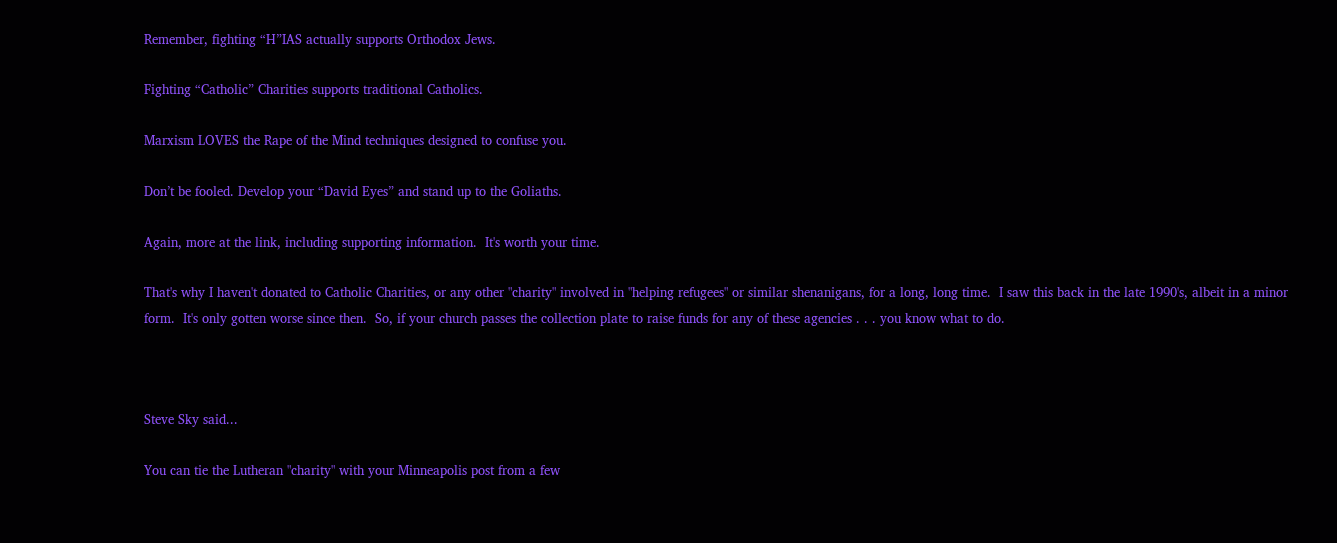Remember, fighting “H”IAS actually supports Orthodox Jews.

Fighting “Catholic” Charities supports traditional Catholics.

Marxism LOVES the Rape of the Mind techniques designed to confuse you.

Don’t be fooled. Develop your “David Eyes” and stand up to the Goliaths.

Again, more at the link, including supporting information.  It's worth your time.

That's why I haven't donated to Catholic Charities, or any other "charity" involved in "helping refugees" or similar shenanigans, for a long, long time.  I saw this back in the late 1990's, albeit in a minor form.  It's only gotten worse since then.  So, if your church passes the collection plate to raise funds for any of these agencies . . . you know what to do.



Steve Sky said...

You can tie the Lutheran "charity" with your Minneapolis post from a few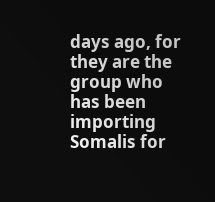days ago, for they are the group who has been importing Somalis for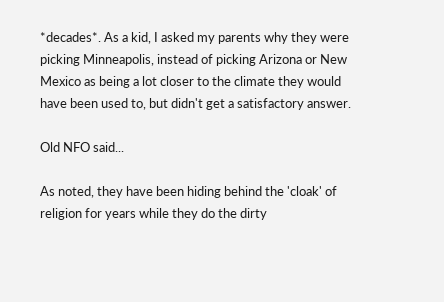*decades*. As a kid, I asked my parents why they were picking Minneapolis, instead of picking Arizona or New Mexico as being a lot closer to the climate they would have been used to, but didn't get a satisfactory answer.

Old NFO said...

As noted, they have been hiding behind the 'cloak' of religion for years while they do the dirty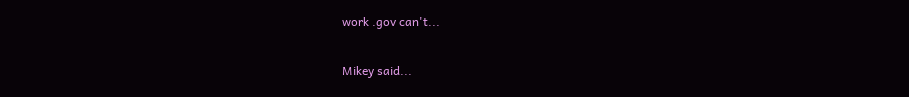work .gov can't...

Mikey said...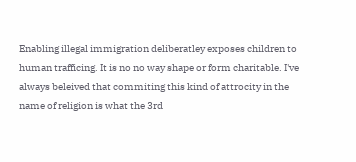Enabling illegal immigration deliberatley exposes children to human trafficing. It is no no way shape or form charitable. I've always beleived that commiting this kind of attrocity in the name of religion is what the 3rd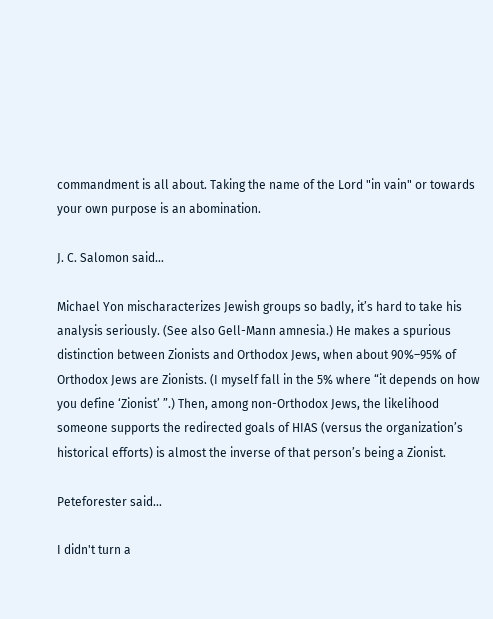commandment is all about. Taking the name of the Lord "in vain" or towards your own purpose is an abomination.

J. C. Salomon said...

Michael Yon mischaracterizes Jewish groups so badly, it’s hard to take his analysis seriously. (See also Gell-Mann amnesia.) He makes a spurious distinction between Zionists and Orthodox Jews, when about 90%–95% of Orthodox Jews are Zionists. (I myself fall in the 5% where “it depends on how you define ‘Zionist’ ”.) Then, among non-Orthodox Jews, the likelihood someone supports the redirected goals of HIAS (versus the organization’s historical efforts) is almost the inverse of that person’s being a Zionist.

Peteforester said...

I didn't turn a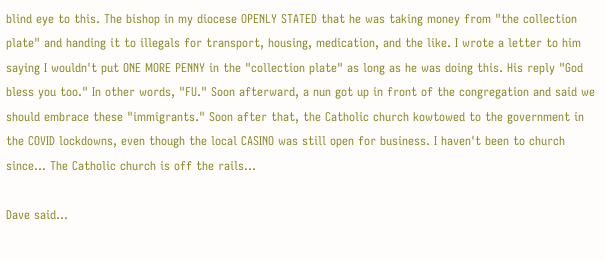blind eye to this. The bishop in my diocese OPENLY STATED that he was taking money from "the collection plate" and handing it to illegals for transport, housing, medication, and the like. I wrote a letter to him saying I wouldn't put ONE MORE PENNY in the "collection plate" as long as he was doing this. His reply "God bless you too." In other words, "FU." Soon afterward, a nun got up in front of the congregation and said we should embrace these "immigrants." Soon after that, the Catholic church kowtowed to the government in the COVID lockdowns, even though the local CASINO was still open for business. I haven't been to church since... The Catholic church is off the rails...

Dave said...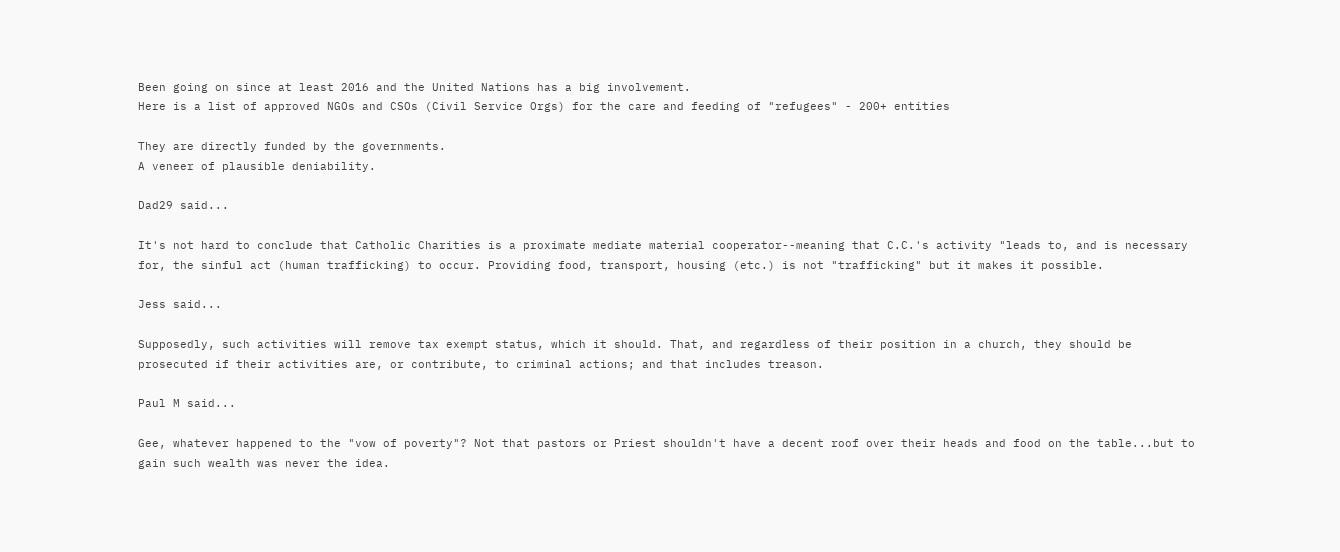Been going on since at least 2016 and the United Nations has a big involvement.
Here is a list of approved NGOs and CSOs (Civil Service Orgs) for the care and feeding of "refugees" - 200+ entities

They are directly funded by the governments.
A veneer of plausible deniability.

Dad29 said...

It's not hard to conclude that Catholic Charities is a proximate mediate material cooperator--meaning that C.C.'s activity "leads to, and is necessary for, the sinful act (human trafficking) to occur. Providing food, transport, housing (etc.) is not "trafficking" but it makes it possible.

Jess said...

Supposedly, such activities will remove tax exempt status, which it should. That, and regardless of their position in a church, they should be prosecuted if their activities are, or contribute, to criminal actions; and that includes treason.

Paul M said...

Gee, whatever happened to the "vow of poverty"? Not that pastors or Priest shouldn't have a decent roof over their heads and food on the table...but to gain such wealth was never the idea.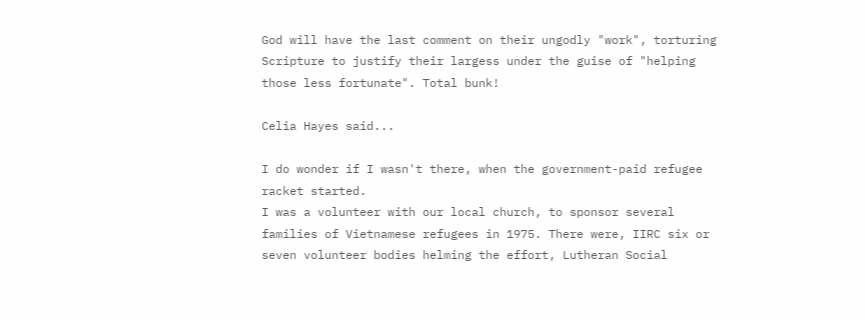God will have the last comment on their ungodly "work", torturing Scripture to justify their largess under the guise of "helping those less fortunate". Total bunk!

Celia Hayes said...

I do wonder if I wasn't there, when the government-paid refugee racket started.
I was a volunteer with our local church, to sponsor several families of Vietnamese refugees in 1975. There were, IIRC six or seven volunteer bodies helming the effort, Lutheran Social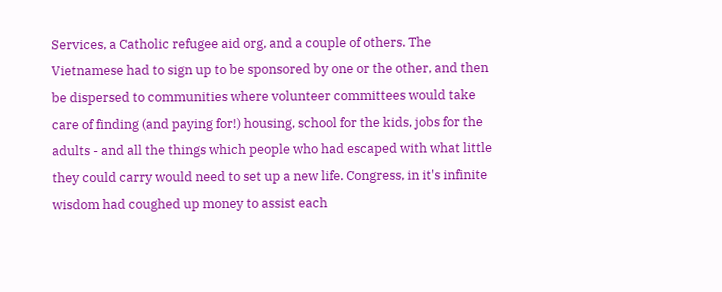Services, a Catholic refugee aid org, and a couple of others. The Vietnamese had to sign up to be sponsored by one or the other, and then be dispersed to communities where volunteer committees would take care of finding (and paying for!) housing, school for the kids, jobs for the adults - and all the things which people who had escaped with what little they could carry would need to set up a new life. Congress, in it's infinite wisdom had coughed up money to assist each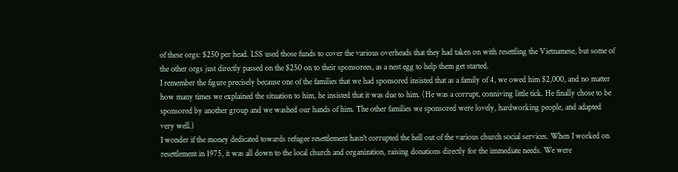of these orgs: $250 per head. LSS used those funds to cover the various overheads that they had taken on with resettling the Vietnamese, but some of the other orgs just directly passed on the $250 on to their sponsorees, as a nest egg to help them get started.
I remember the figure precisely because one of the families that we had sponsored insisted that as a family of 4, we owed him $2,000, and no matter how many times we explained the situation to him, he insisted that it was due to him. (He was a corrupt, conniving little tick. He finally chose to be sponsored by another group and we washed our hands of him. The other families we sponsored were lovely, hardworking people, and adapted very well.)
I wonder if the money dedicated towards refugee resettlement hasn't corrupted the hell out of the various church social services. When I worked on resettlement in 1975, it was all down to the local church and organization, raising donations directly for the immediate needs. We were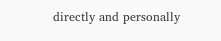directly and personally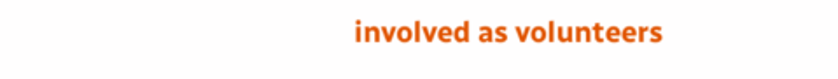involved as volunteers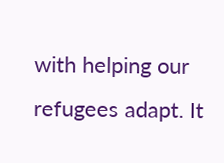with helping our refugees adapt. It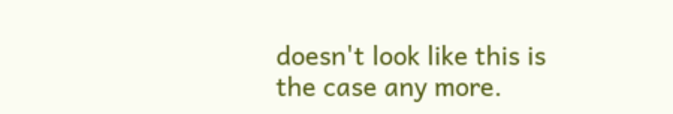doesn't look like this is the case any more.